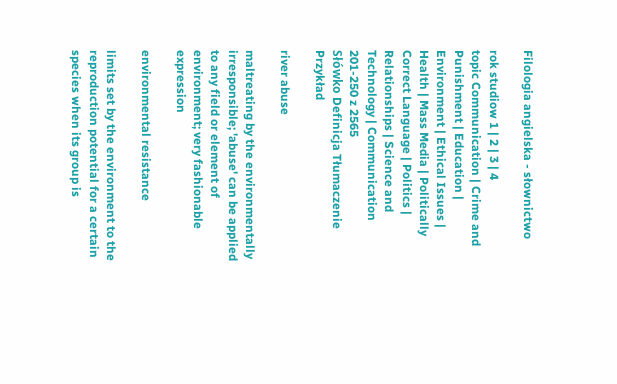Filologia angielska - słownictwo

rok studiow 1 | 2 | 3 | 4
topic Communication | Crime and Punishment | Education | Environment | Ethical Issues | Health | Mass Media | Politically Correct Language | Politics | Relationships | Science and Technology | Communication
201-250 z 2565
Słówko Definicja Tłumaczenie Przykład

river abuse

maltreating by the environmentally irresponsible; 'abuse' can be applied to any field or element of environment; very fashionable expression

environmental resistance

limits set by the environment to the reproduction potential for a certain species when its group is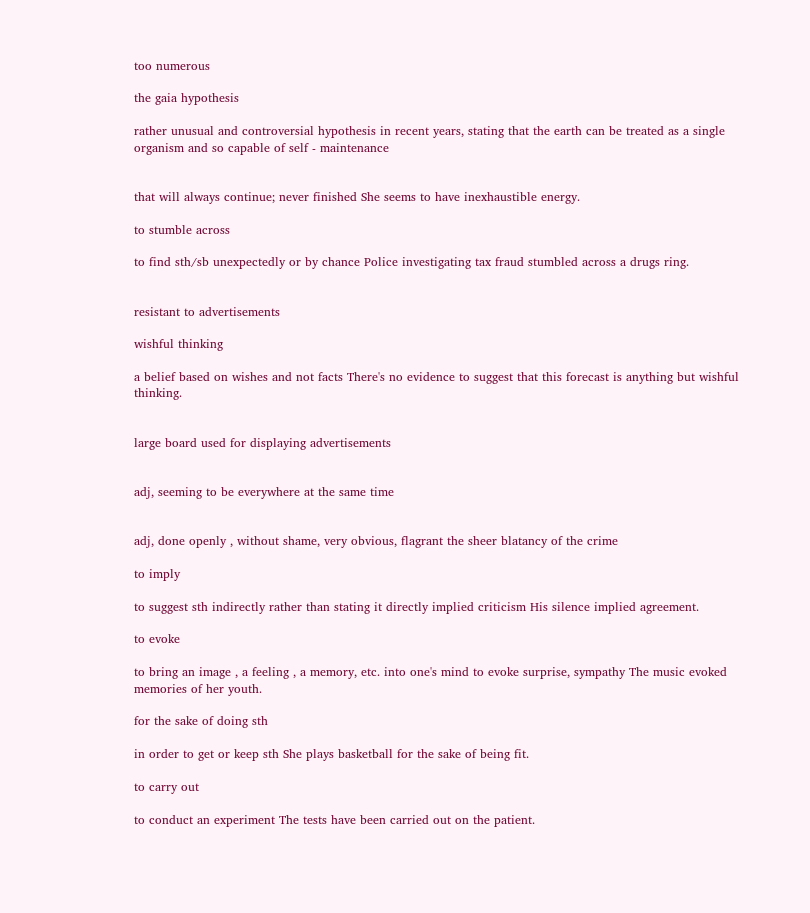too numerous

the gaia hypothesis

rather unusual and controversial hypothesis in recent years, stating that the earth can be treated as a single organism and so capable of self - maintenance


that will always continue; never finished She seems to have inexhaustible energy.

to stumble across

to find sth/sb unexpectedly or by chance Police investigating tax fraud stumbled across a drugs ring.


resistant to advertisements

wishful thinking

a belief based on wishes and not facts There's no evidence to suggest that this forecast is anything but wishful thinking.


large board used for displaying advertisements


adj, seeming to be everywhere at the same time


adj, done openly , without shame, very obvious, flagrant the sheer blatancy of the crime

to imply

to suggest sth indirectly rather than stating it directly implied criticism His silence implied agreement.

to evoke

to bring an image , a feeling , a memory, etc. into one's mind to evoke surprise, sympathy The music evoked memories of her youth.

for the sake of doing sth

in order to get or keep sth She plays basketball for the sake of being fit.

to carry out

to conduct an experiment The tests have been carried out on the patient.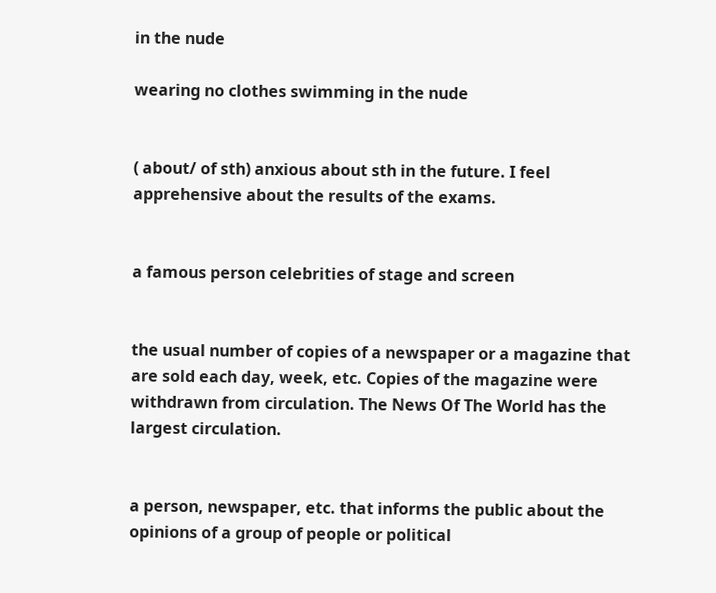in the nude

wearing no clothes swimming in the nude


( about/ of sth) anxious about sth in the future. I feel apprehensive about the results of the exams.


a famous person celebrities of stage and screen


the usual number of copies of a newspaper or a magazine that are sold each day, week, etc. Copies of the magazine were withdrawn from circulation. The News Of The World has the largest circulation.


a person, newspaper, etc. that informs the public about the opinions of a group of people or political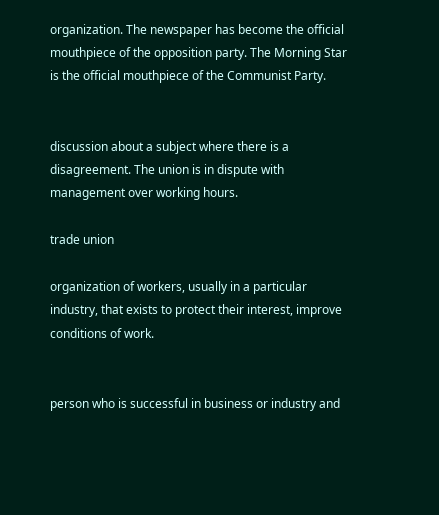organization. The newspaper has become the official mouthpiece of the opposition party. The Morning Star is the official mouthpiece of the Communist Party.


discussion about a subject where there is a disagreement. The union is in dispute with management over working hours.

trade union

organization of workers, usually in a particular industry, that exists to protect their interest, improve conditions of work.


person who is successful in business or industry and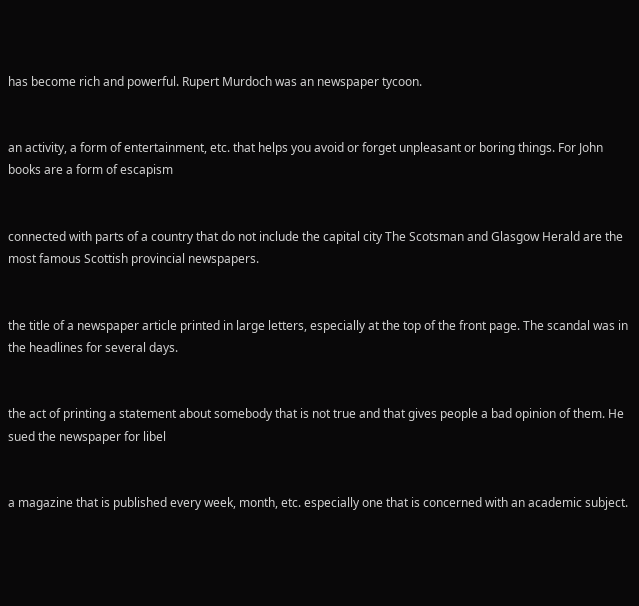has become rich and powerful. Rupert Murdoch was an newspaper tycoon.


an activity, a form of entertainment, etc. that helps you avoid or forget unpleasant or boring things. For John books are a form of escapism


connected with parts of a country that do not include the capital city The Scotsman and Glasgow Herald are the most famous Scottish provincial newspapers.


the title of a newspaper article printed in large letters, especially at the top of the front page. The scandal was in the headlines for several days.


the act of printing a statement about somebody that is not true and that gives people a bad opinion of them. He sued the newspaper for libel


a magazine that is published every week, month, etc. especially one that is concerned with an academic subject.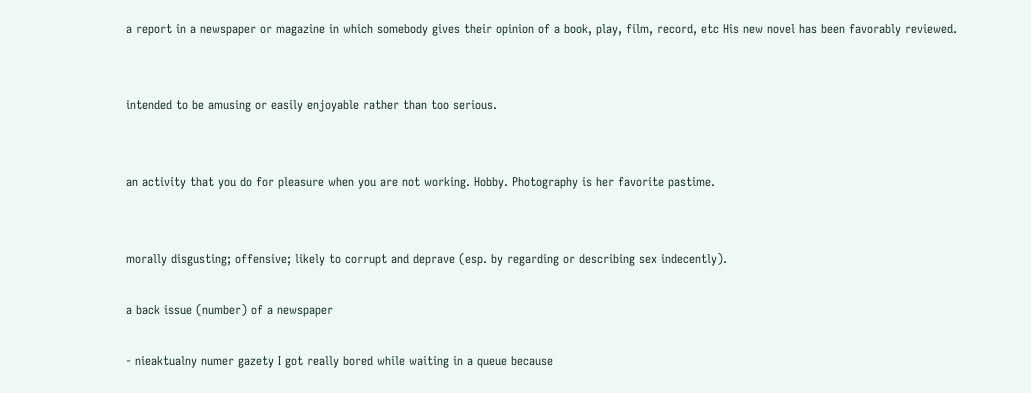a report in a newspaper or magazine in which somebody gives their opinion of a book, play, film, record, etc His new novel has been favorably reviewed.


intended to be amusing or easily enjoyable rather than too serious.


an activity that you do for pleasure when you are not working. Hobby. Photography is her favorite pastime.


morally disgusting; offensive; likely to corrupt and deprave (esp. by regarding or describing sex indecently).

a back issue (number) of a newspaper

- nieaktualny numer gazety I got really bored while waiting in a queue because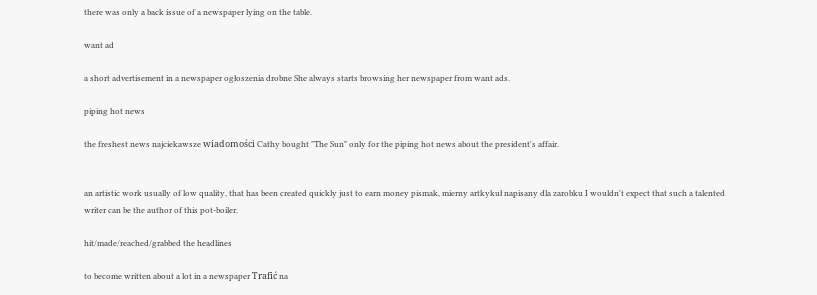there was only a back issue of a newspaper lying on the table.

want ad

a short advertisement in a newspaper ogłoszenia drobne She always starts browsing her newspaper from want ads.

piping hot news

the freshest news najciekawsze wiadomości Cathy bought "The Sun" only for the piping hot news about the president's affair.


an artistic work usually of low quality, that has been created quickly just to earn money pismak, mierny artkykuł napisany dla zarobku I wouldn't expect that such a talented writer can be the author of this pot-boiler.

hit/made/reached/grabbed the headlines

to become written about a lot in a newspaper Trafić na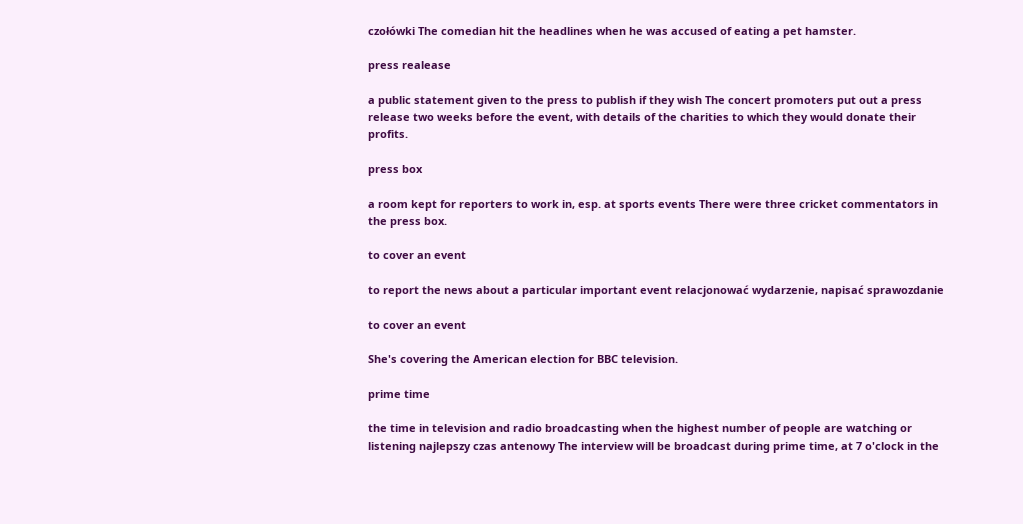czołówki The comedian hit the headlines when he was accused of eating a pet hamster.

press realease

a public statement given to the press to publish if they wish The concert promoters put out a press release two weeks before the event, with details of the charities to which they would donate their profits.

press box

a room kept for reporters to work in, esp. at sports events There were three cricket commentators in the press box.

to cover an event

to report the news about a particular important event relacjonować wydarzenie, napisać sprawozdanie

to cover an event

She's covering the American election for BBC television.

prime time

the time in television and radio broadcasting when the highest number of people are watching or listening najlepszy czas antenowy The interview will be broadcast during prime time, at 7 o'clock in the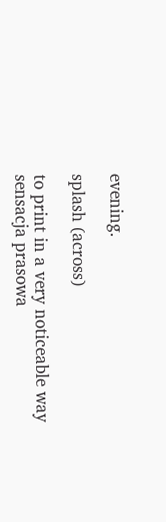evening.

splash (across)

to print in a very noticeable way sensacja prasowa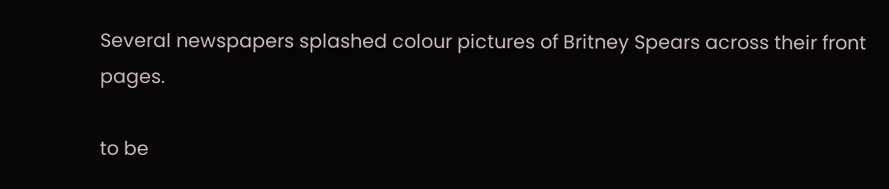Several newspapers splashed colour pictures of Britney Spears across their front pages.

to be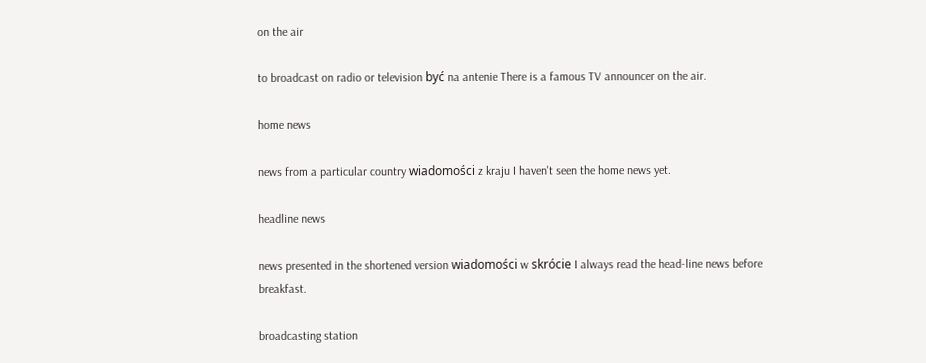on the air

to broadcast on radio or television być na antenie There is a famous TV announcer on the air.

home news

news from a particular country wiadomości z kraju I haven't seen the home news yet.

headline news

news presented in the shortened version wiadomości w skrócie I always read the head-line news before breakfast.

broadcasting station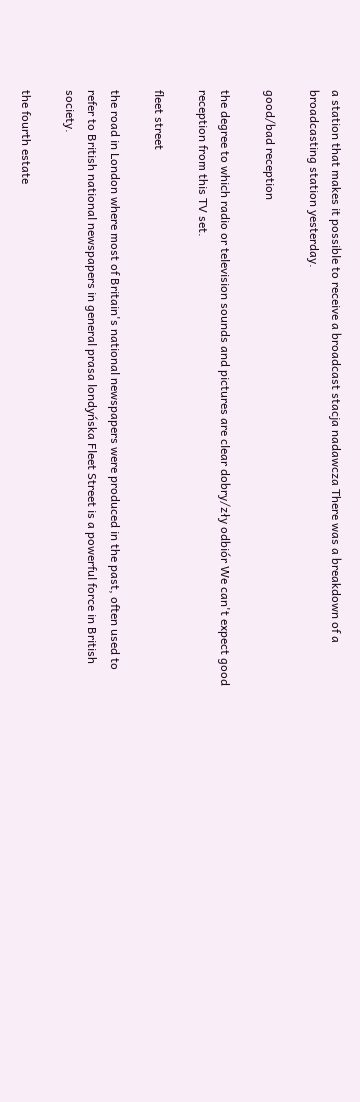a station that makes it possible to receive a broadcast stacja nadawcza There was a breakdown of a broadcasting station yesterday.

good/bad reception

the degree to which radio or television sounds and pictures are clear dobry/zły odbiór We can't expect good reception from this TV set.

fleet street

the road in London where most of Britain's national newspapers were produced in the past, often used to refer to British national newspapers in general prasa londyńska Fleet Street is a powerful force in British society.

the fourth estate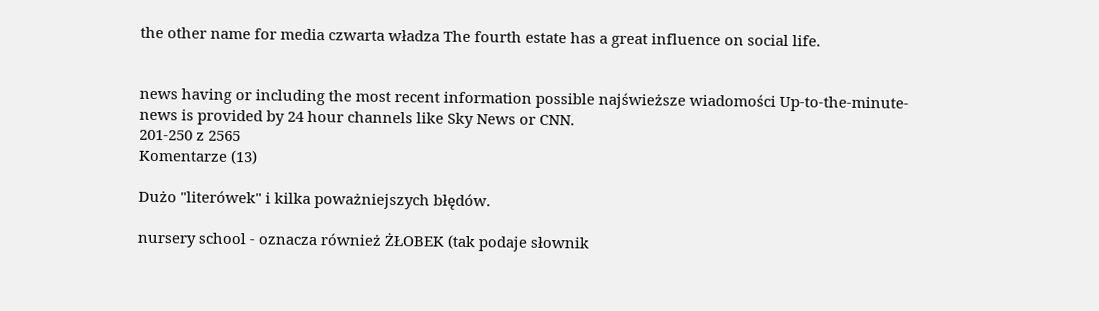the other name for media czwarta władza The fourth estate has a great influence on social life.


news having or including the most recent information possible najświeższe wiadomości Up-to-the-minute-news is provided by 24 hour channels like Sky News or CNN.
201-250 z 2565
Komentarze (13)

Dużo "literówek" i kilka poważniejszych błędów.

nursery school - oznacza również ŻŁOBEK (tak podaje słownik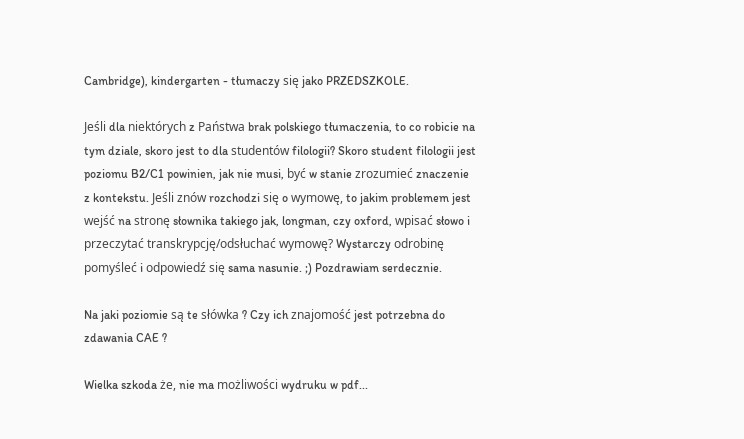Cambridge), kindergarten - tłumaczy się jako PRZEDSZKOLE.

Jeśli dla niektórych z Państwa brak polskiego tłumaczenia, to co robicie na tym dziale, skoro jest to dla studentów filologii? Skoro student filologii jest poziomu B2/C1 powinien, jak nie musi, być w stanie zrozumieć znaczenie
z kontekstu. Jeśli znów rozchodzi się o wymowę, to jakim problemem jest wejść na stronę słownika takiego jak, longman, czy oxford, wpisać słowo i przeczytać transkrypcję/odsłuchać wymowę? Wystarczy odrobinę pomyśleć i odpowiedź się sama nasunie. ;) Pozdrawiam serdecznie.

Na jaki poziomie są te słówka ? Czy ich znajomość jest potrzebna do zdawania CAE ?

Wielka szkoda że, nie ma możliwości wydruku w pdf...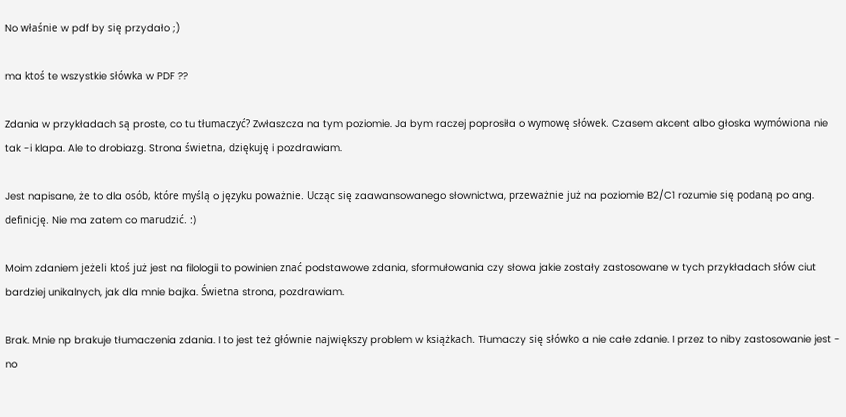No właśnie w pdf by się przydało ;)

ma ktoś te wszystkie słówka w PDF ??

Zdania w przykładach są proste, co tu tłumaczyć? Zwłaszcza na tym poziomie. Ja bym raczej poprosiła o wymowę słówek. Czasem akcent albo głoska wymówiona nie tak -i klapa. Ale to drobiazg. Strona świetna, dziękuję i pozdrawiam.

Jest napisane, że to dla osób, które myślą o języku poważnie. Ucząc się zaawansowanego słownictwa, przeważnie już na poziomie B2/C1 rozumie się podaną po ang. definicję. Nie ma zatem co marudzić. :)

Moim zdaniem jeżeli ktoś już jest na filologii to powinien znać podstawowe zdania, sformułowania czy słowa jakie zostały zastosowane w tych przykładach słów ciut bardziej unikalnych, jak dla mnie bajka. Świetna strona, pozdrawiam.

Brak. Mnie np brakuje tłumaczenia zdania. I to jest też głównie największy problem w książkach. Tłumaczy się słówko a nie całe zdanie. I przez to niby zastosowanie jest - no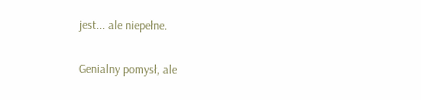jest... ale niepełne.

Genialny pomysł, ale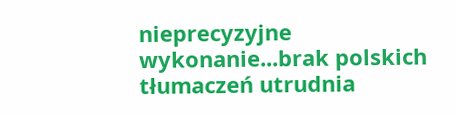nieprecyzyjne wykonanie...brak polskich tłumaczeń utrudnia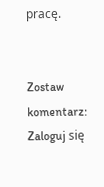pracę.


Zostaw komentarz:
Zaloguj się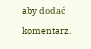aby dodać komentarz.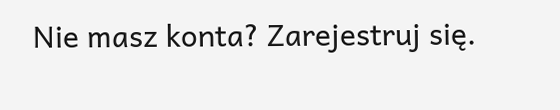Nie masz konta? Zarejestruj się.